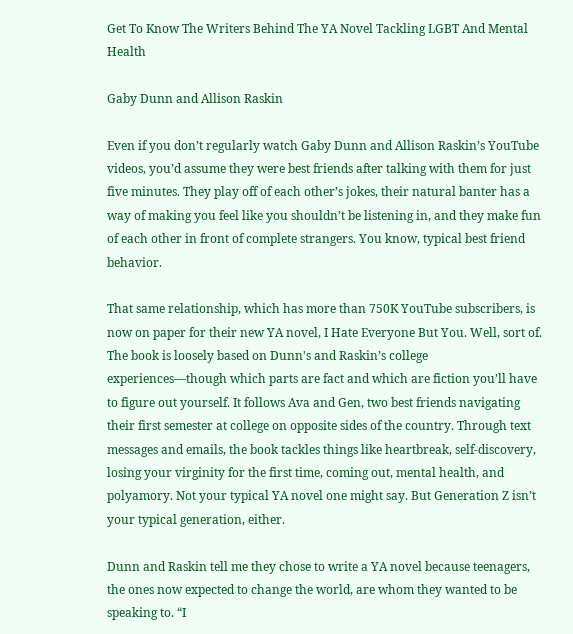Get To Know The Writers Behind The YA Novel Tackling LGBT And Mental Health

Gaby Dunn and Allison Raskin

Even if you don’t regularly watch Gaby Dunn and Allison Raskin’s YouTube videos, you’d assume they were best friends after talking with them for just five minutes. They play off of each other’s jokes, their natural banter has a way of making you feel like you shouldn’t be listening in, and they make fun of each other in front of complete strangers. You know, typical best friend behavior.

That same relationship, which has more than 750K YouTube subscribers, is now on paper for their new YA novel, I Hate Everyone But You. Well, sort of. The book is loosely based on Dunn's and Raskin’s college experiences—though which parts are fact and which are fiction you’ll have to figure out yourself. It follows Ava and Gen, two best friends navigating their first semester at college on opposite sides of the country. Through text messages and emails, the book tackles things like heartbreak, self-discovery, losing your virginity for the first time, coming out, mental health, and polyamory. Not your typical YA novel one might say. But Generation Z isn’t your typical generation, either.

Dunn and Raskin tell me they chose to write a YA novel because teenagers, the ones now expected to change the world, are whom they wanted to be speaking to. “I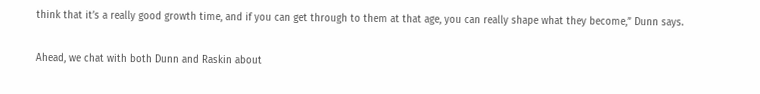think that it’s a really good growth time, and if you can get through to them at that age, you can really shape what they become,” Dunn says.

Ahead, we chat with both Dunn and Raskin about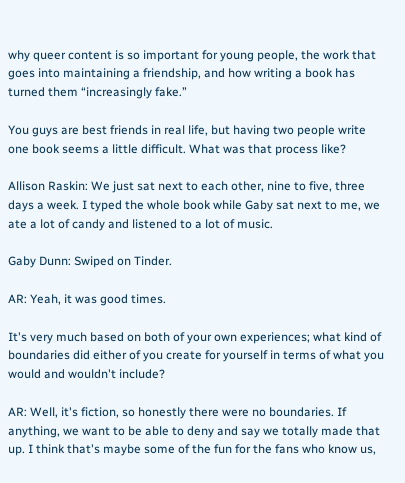why queer content is so important for young people, the work that goes into maintaining a friendship, and how writing a book has turned them “increasingly fake.”

You guys are best friends in real life, but having two people write one book seems a little difficult. What was that process like?

Allison Raskin: We just sat next to each other, nine to five, three days a week. I typed the whole book while Gaby sat next to me, we ate a lot of candy and listened to a lot of music.

Gaby Dunn: Swiped on Tinder.

AR: Yeah, it was good times.

It's very much based on both of your own experiences; what kind of boundaries did either of you create for yourself in terms of what you would and wouldn't include?

AR: Well, it's fiction, so honestly there were no boundaries. If anything, we want to be able to deny and say we totally made that up. I think that's maybe some of the fun for the fans who know us,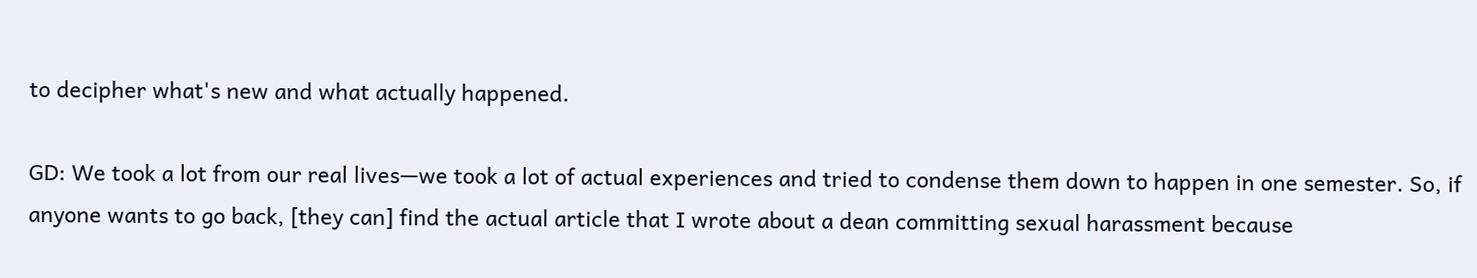to decipher what's new and what actually happened.

GD: We took a lot from our real lives—we took a lot of actual experiences and tried to condense them down to happen in one semester. So, if anyone wants to go back, [they can] find the actual article that I wrote about a dean committing sexual harassment because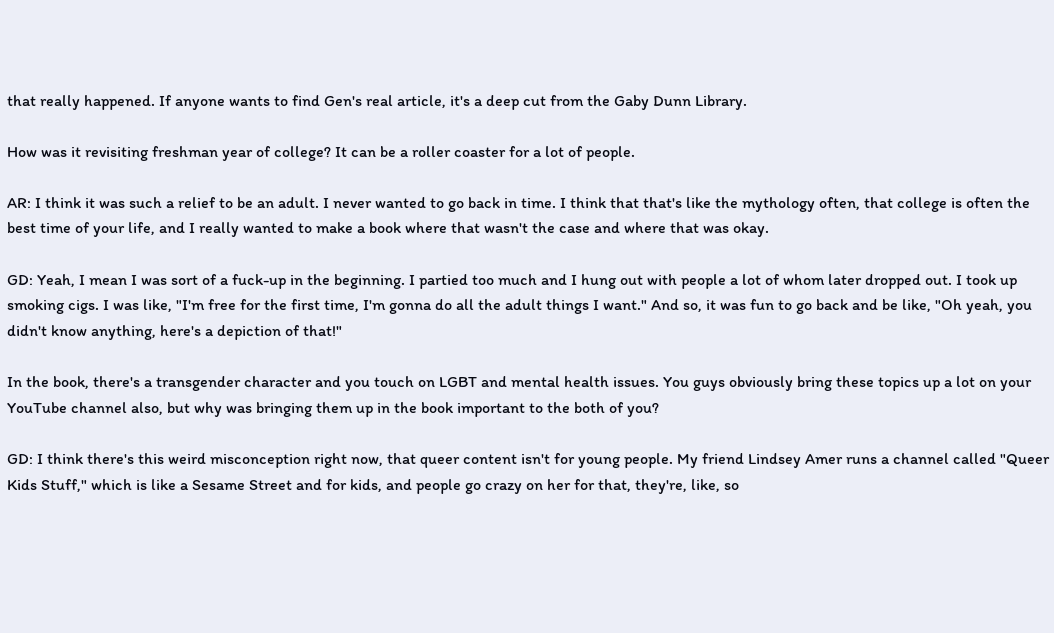that really happened. If anyone wants to find Gen's real article, it's a deep cut from the Gaby Dunn Library.

How was it revisiting freshman year of college? It can be a roller coaster for a lot of people.

AR: I think it was such a relief to be an adult. I never wanted to go back in time. I think that that's like the mythology often, that college is often the best time of your life, and I really wanted to make a book where that wasn't the case and where that was okay.

GD: Yeah, I mean I was sort of a fuck-up in the beginning. I partied too much and I hung out with people a lot of whom later dropped out. I took up smoking cigs. I was like, "I'm free for the first time, I'm gonna do all the adult things I want." And so, it was fun to go back and be like, "Oh yeah, you didn't know anything, here's a depiction of that!"

In the book, there's a transgender character and you touch on LGBT and mental health issues. You guys obviously bring these topics up a lot on your YouTube channel also, but why was bringing them up in the book important to the both of you?

GD: I think there's this weird misconception right now, that queer content isn't for young people. My friend Lindsey Amer runs a channel called "Queer Kids Stuff," which is like a Sesame Street and for kids, and people go crazy on her for that, they're, like, so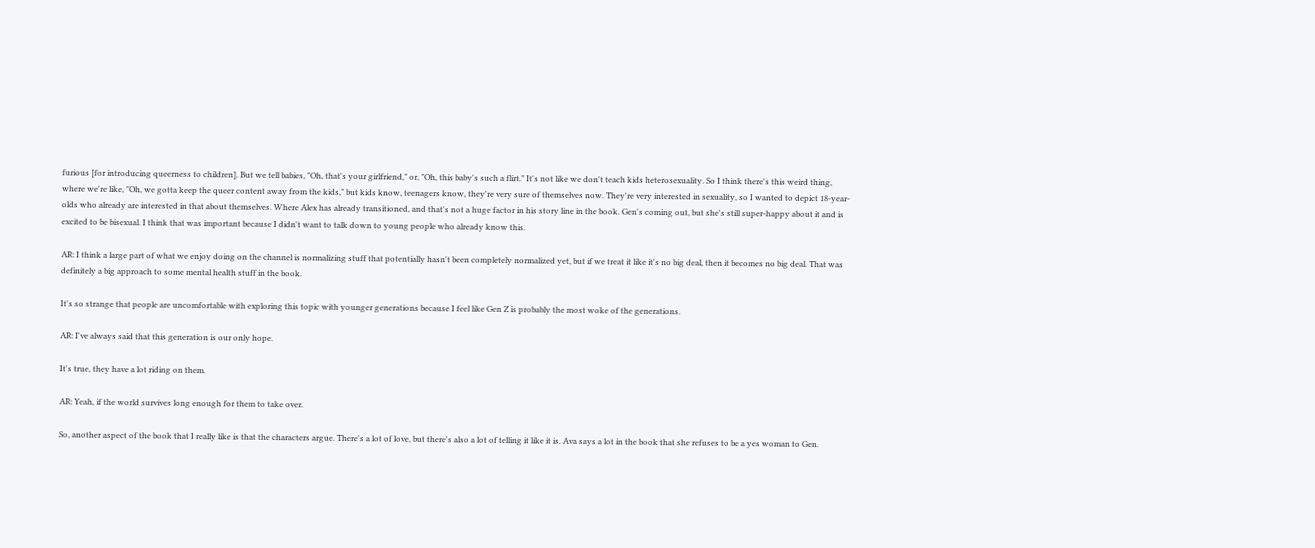furious [for introducing queerness to children]. But we tell babies, "Oh, that's your girlfriend," or, "Oh, this baby's such a flirt." It's not like we don't teach kids heterosexuality. So I think there's this weird thing, where we're like, "Oh, we gotta keep the queer content away from the kids," but kids know, teenagers know, they're very sure of themselves now. They're very interested in sexuality, so I wanted to depict 18-year-olds who already are interested in that about themselves. Where Alex has already transitioned, and that's not a huge factor in his story line in the book. Gen's coming out, but she's still super-happy about it and is excited to be bisexual. I think that was important because I didn't want to talk down to young people who already know this.

AR: I think a large part of what we enjoy doing on the channel is normalizing stuff that potentially hasn't been completely normalized yet, but if we treat it like it's no big deal, then it becomes no big deal. That was definitely a big approach to some mental health stuff in the book.

It's so strange that people are uncomfortable with exploring this topic with younger generations because I feel like Gen Z is probably the most woke of the generations.

AR: I've always said that this generation is our only hope.

It's true, they have a lot riding on them.

AR: Yeah, if the world survives long enough for them to take over.

So, another aspect of the book that I really like is that the characters argue. There's a lot of love, but there's also a lot of telling it like it is. Ava says a lot in the book that she refuses to be a yes woman to Gen.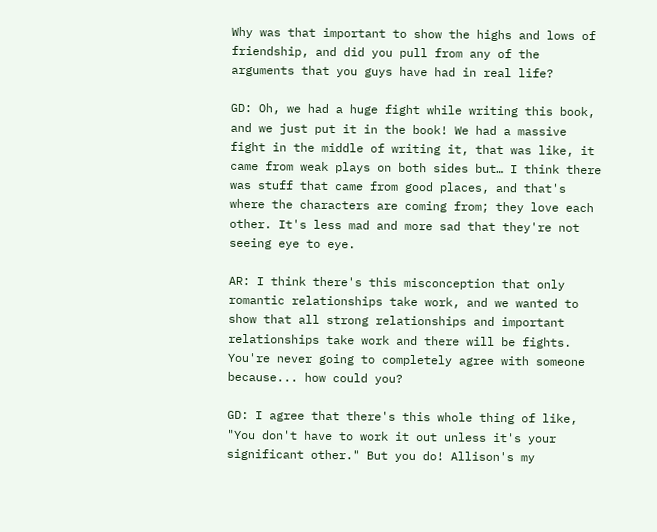Why was that important to show the highs and lows of friendship, and did you pull from any of the arguments that you guys have had in real life?

GD: Oh, we had a huge fight while writing this book, and we just put it in the book! We had a massive fight in the middle of writing it, that was like, it came from weak plays on both sides but… I think there was stuff that came from good places, and that's where the characters are coming from; they love each other. It's less mad and more sad that they're not seeing eye to eye.

AR: I think there's this misconception that only romantic relationships take work, and we wanted to show that all strong relationships and important relationships take work and there will be fights. You're never going to completely agree with someone because... how could you?

GD: I agree that there's this whole thing of like, "You don't have to work it out unless it's your significant other." But you do! Allison's my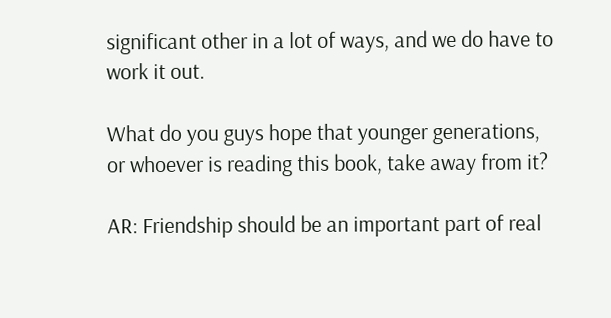significant other in a lot of ways, and we do have to work it out.

What do you guys hope that younger generations, or whoever is reading this book, take away from it?

AR: Friendship should be an important part of real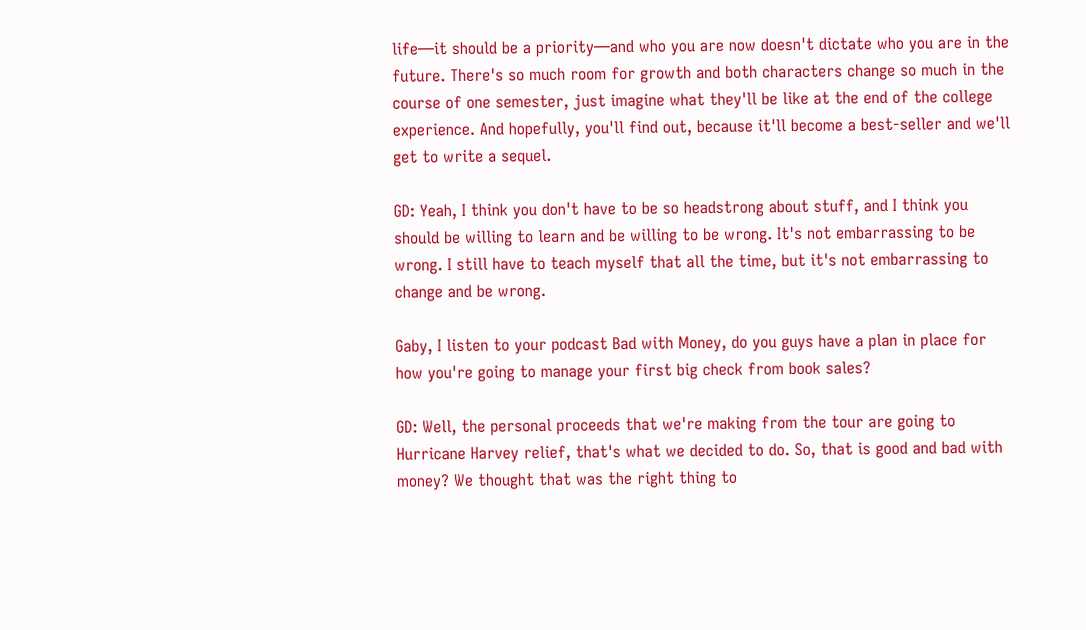life—it should be a priority—and who you are now doesn't dictate who you are in the future. There's so much room for growth and both characters change so much in the course of one semester, just imagine what they'll be like at the end of the college experience. And hopefully, you'll find out, because it'll become a best-seller and we'll get to write a sequel.

GD: Yeah, I think you don't have to be so headstrong about stuff, and I think you should be willing to learn and be willing to be wrong. It's not embarrassing to be wrong. I still have to teach myself that all the time, but it's not embarrassing to change and be wrong.

Gaby, I listen to your podcast Bad with Money, do you guys have a plan in place for how you're going to manage your first big check from book sales?

GD: Well, the personal proceeds that we're making from the tour are going to Hurricane Harvey relief, that's what we decided to do. So, that is good and bad with money? We thought that was the right thing to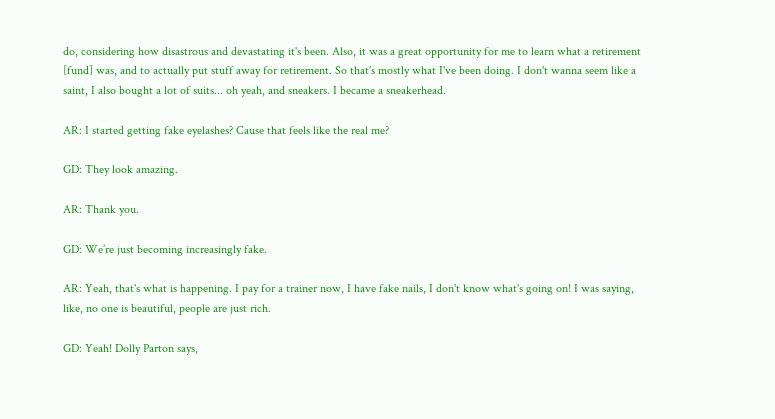do, considering how disastrous and devastating it's been. Also, it was a great opportunity for me to learn what a retirement [fund] was, and to actually put stuff away for retirement. So that's mostly what I've been doing. I don't wanna seem like a saint, I also bought a lot of suits... oh yeah, and sneakers. I became a sneakerhead.

AR: I started getting fake eyelashes? Cause that feels like the real me?

GD: They look amazing.

AR: Thank you.

GD: We’re just becoming increasingly fake.

AR: Yeah, that's what is happening. I pay for a trainer now, I have fake nails, I don't know what's going on! I was saying, like, no one is beautiful, people are just rich.

GD: Yeah! Dolly Parton says,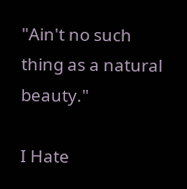"Ain't no such thing as a natural beauty."

I Hate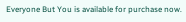Everyone But You is available for purchase now.